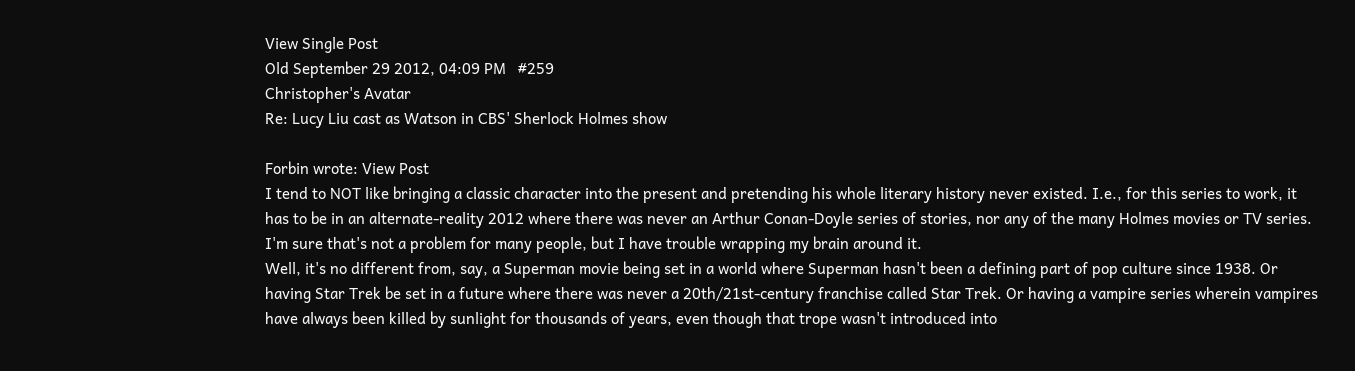View Single Post
Old September 29 2012, 04:09 PM   #259
Christopher's Avatar
Re: Lucy Liu cast as Watson in CBS' Sherlock Holmes show

Forbin wrote: View Post
I tend to NOT like bringing a classic character into the present and pretending his whole literary history never existed. I.e., for this series to work, it has to be in an alternate-reality 2012 where there was never an Arthur Conan-Doyle series of stories, nor any of the many Holmes movies or TV series. I'm sure that's not a problem for many people, but I have trouble wrapping my brain around it.
Well, it's no different from, say, a Superman movie being set in a world where Superman hasn't been a defining part of pop culture since 1938. Or having Star Trek be set in a future where there was never a 20th/21st-century franchise called Star Trek. Or having a vampire series wherein vampires have always been killed by sunlight for thousands of years, even though that trope wasn't introduced into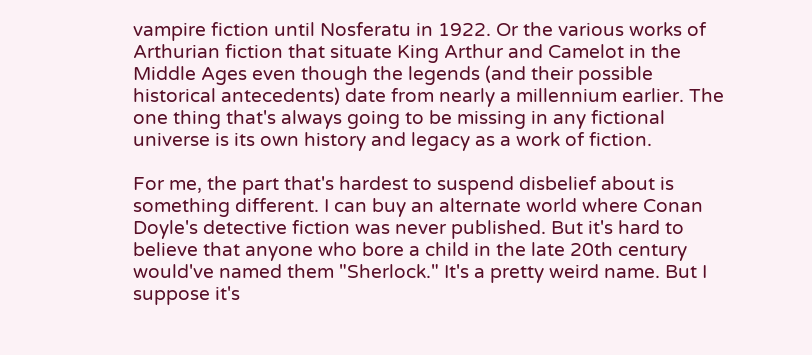vampire fiction until Nosferatu in 1922. Or the various works of Arthurian fiction that situate King Arthur and Camelot in the Middle Ages even though the legends (and their possible historical antecedents) date from nearly a millennium earlier. The one thing that's always going to be missing in any fictional universe is its own history and legacy as a work of fiction.

For me, the part that's hardest to suspend disbelief about is something different. I can buy an alternate world where Conan Doyle's detective fiction was never published. But it's hard to believe that anyone who bore a child in the late 20th century would've named them "Sherlock." It's a pretty weird name. But I suppose it's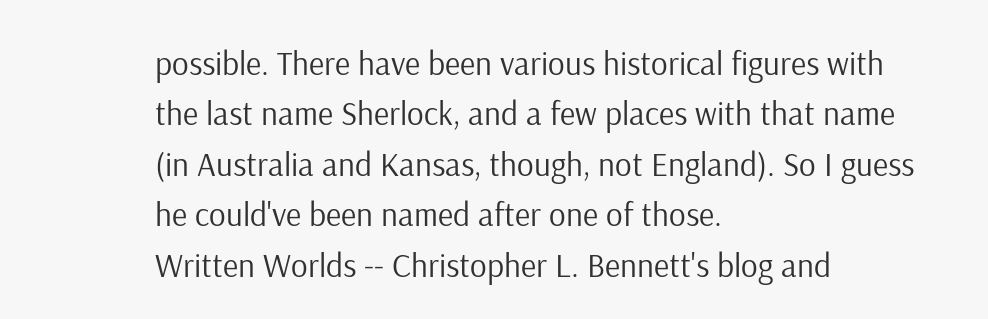possible. There have been various historical figures with the last name Sherlock, and a few places with that name (in Australia and Kansas, though, not England). So I guess he could've been named after one of those.
Written Worlds -- Christopher L. Bennett's blog and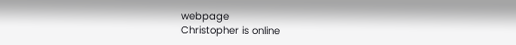webpage
Christopher is online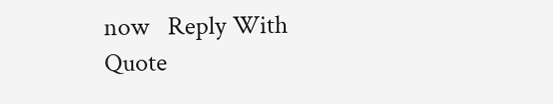now   Reply With Quote